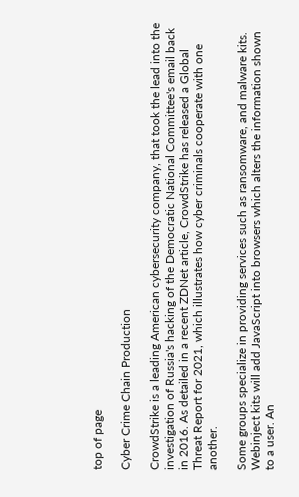top of page

Cyber Crime Chain Production

CrowdStrike is a leading American cybersecurity company, that took the lead into the investigation of Russia's hacking of the Democratic National Committee's email back in 2016. As detailed in a recent ZDNet article, CrowdStrike has released a Global Threat Report for 2021, which illustrates how cyber criminals cooperate with one another.

Some groups specialize in providing services such as ransomware, and malware kits. Webinject kits will add JavaScript into browsers which alters the information shown to a user. An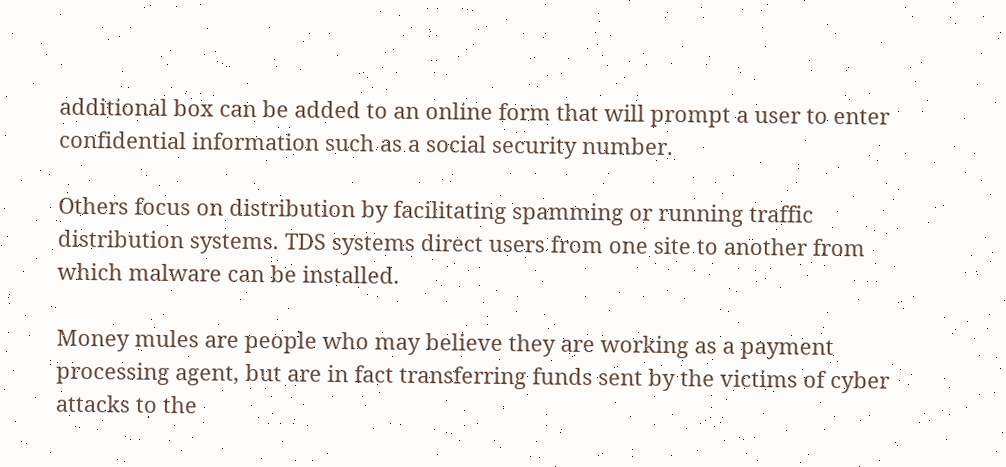additional box can be added to an online form that will prompt a user to enter confidential information such as a social security number.

Others focus on distribution by facilitating spamming or running traffic distribution systems. TDS systems direct users from one site to another from which malware can be installed.

Money mules are people who may believe they are working as a payment processing agent, but are in fact transferring funds sent by the victims of cyber attacks to the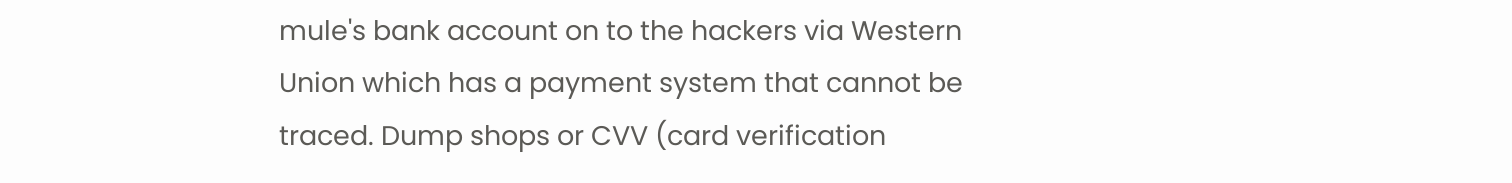mule's bank account on to the hackers via Western Union which has a payment system that cannot be traced. Dump shops or CVV (card verification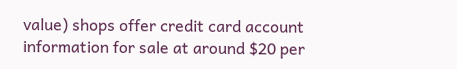value) shops offer credit card account information for sale at around $20 per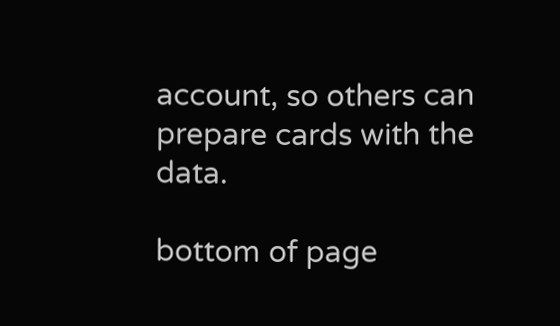account, so others can prepare cards with the data.

bottom of page